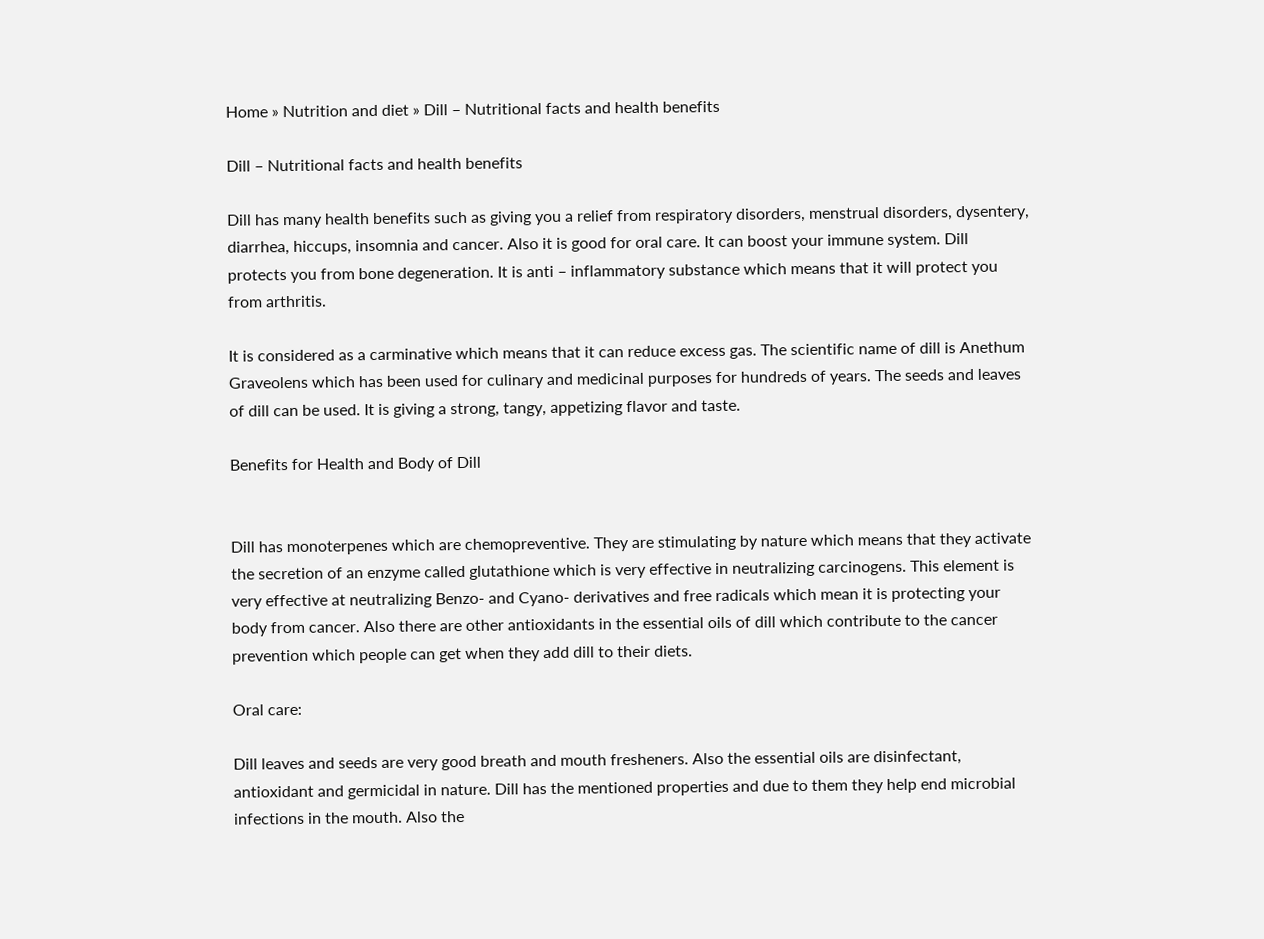Home » Nutrition and diet » Dill – Nutritional facts and health benefits

Dill – Nutritional facts and health benefits

Dill has many health benefits such as giving you a relief from respiratory disorders, menstrual disorders, dysentery, diarrhea, hiccups, insomnia and cancer. Also it is good for oral care. It can boost your immune system. Dill protects you from bone degeneration. It is anti – inflammatory substance which means that it will protect you from arthritis.

It is considered as a carminative which means that it can reduce excess gas. The scientific name of dill is Anethum Graveolens which has been used for culinary and medicinal purposes for hundreds of years. The seeds and leaves of dill can be used. It is giving a strong, tangy, appetizing flavor and taste.

Benefits for Health and Body of Dill


Dill has monoterpenes which are chemopreventive. They are stimulating by nature which means that they activate the secretion of an enzyme called glutathione which is very effective in neutralizing carcinogens. This element is very effective at neutralizing Benzo- and Cyano- derivatives and free radicals which mean it is protecting your body from cancer. Also there are other antioxidants in the essential oils of dill which contribute to the cancer prevention which people can get when they add dill to their diets.

Oral care:

Dill leaves and seeds are very good breath and mouth fresheners. Also the essential oils are disinfectant, antioxidant and germicidal in nature. Dill has the mentioned properties and due to them they help end microbial infections in the mouth. Also the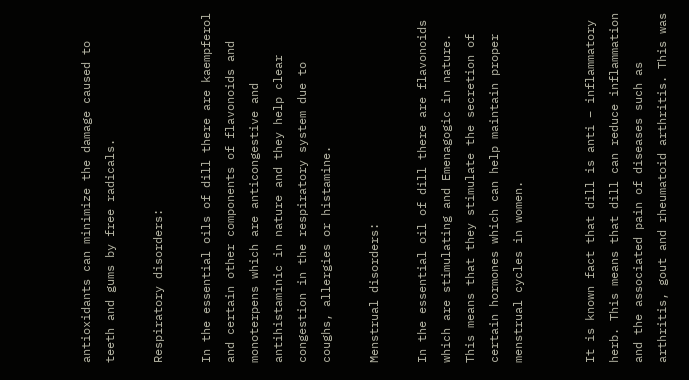antioxidants can minimize the damage caused to teeth and gums by free radicals.

Respiratory disorders:

In the essential oils of dill there are kaempferol and certain other components of flavonoids and monoterpens which are anticongestive and antihistaminic in nature and they help clear congestion in the respiratory system due to coughs, allergies or histamine.

Menstrual disorders:

In the essential oil of dill there are flavonoids which are stimulating and Emenagogic in nature. This means that they stimulate the secretion of certain hormones which can help maintain proper menstrual cycles in women.


It is known fact that dill is anti – inflammatory herb. This means that dill can reduce inflammation and the associated pain of diseases such as arthritis, gout and rheumatoid arthritis. This was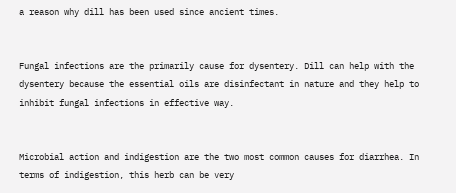a reason why dill has been used since ancient times.


Fungal infections are the primarily cause for dysentery. Dill can help with the dysentery because the essential oils are disinfectant in nature and they help to inhibit fungal infections in effective way.


Microbial action and indigestion are the two most common causes for diarrhea. In terms of indigestion, this herb can be very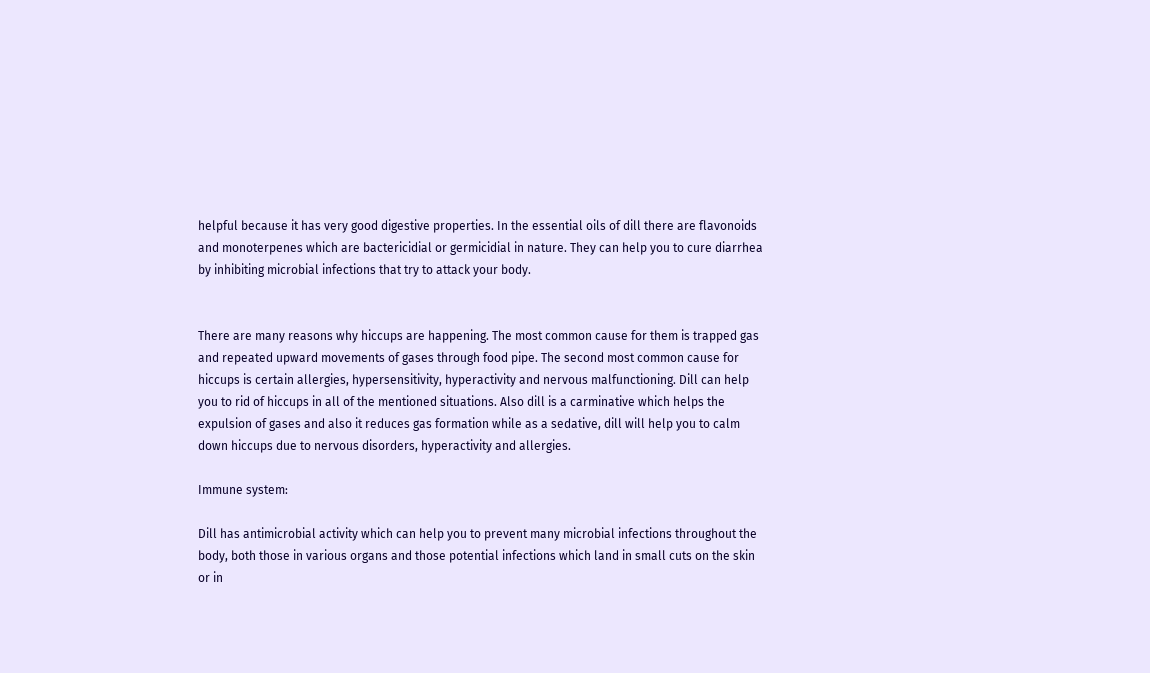helpful because it has very good digestive properties. In the essential oils of dill there are flavonoids and monoterpenes which are bactericidial or germicidial in nature. They can help you to cure diarrhea by inhibiting microbial infections that try to attack your body.


There are many reasons why hiccups are happening. The most common cause for them is trapped gas and repeated upward movements of gases through food pipe. The second most common cause for hiccups is certain allergies, hypersensitivity, hyperactivity and nervous malfunctioning. Dill can help you to rid of hiccups in all of the mentioned situations. Also dill is a carminative which helps the expulsion of gases and also it reduces gas formation while as a sedative, dill will help you to calm down hiccups due to nervous disorders, hyperactivity and allergies.

Immune system:

Dill has antimicrobial activity which can help you to prevent many microbial infections throughout the body, both those in various organs and those potential infections which land in small cuts on the skin or in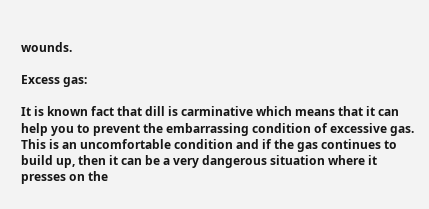wounds.

Excess gas:

It is known fact that dill is carminative which means that it can help you to prevent the embarrassing condition of excessive gas. This is an uncomfortable condition and if the gas continues to build up, then it can be a very dangerous situation where it presses on the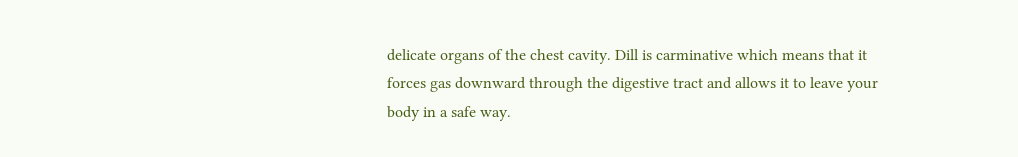delicate organs of the chest cavity. Dill is carminative which means that it forces gas downward through the digestive tract and allows it to leave your body in a safe way.